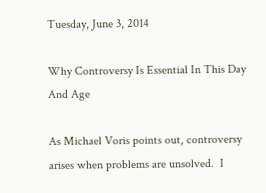Tuesday, June 3, 2014

Why Controversy Is Essential In This Day And Age

As Michael Voris points out, controversy arises when problems are unsolved.  I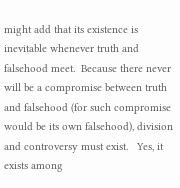might add that its existence is inevitable whenever truth and falsehood meet.  Because there never will be a compromise between truth and falsehood (for such compromise would be its own falsehood), division and controversy must exist.   Yes, it exists among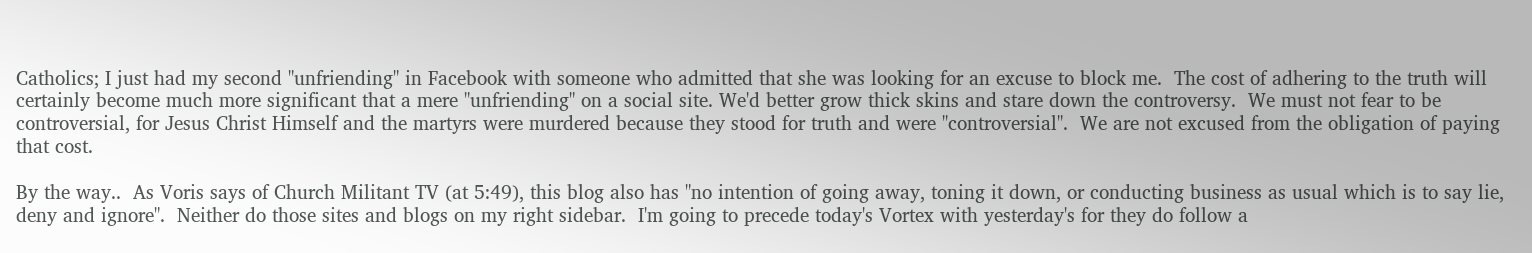Catholics; I just had my second "unfriending" in Facebook with someone who admitted that she was looking for an excuse to block me.  The cost of adhering to the truth will certainly become much more significant that a mere "unfriending" on a social site. We'd better grow thick skins and stare down the controversy.  We must not fear to be controversial, for Jesus Christ Himself and the martyrs were murdered because they stood for truth and were "controversial".  We are not excused from the obligation of paying that cost.

By the way..  As Voris says of Church Militant TV (at 5:49), this blog also has "no intention of going away, toning it down, or conducting business as usual which is to say lie, deny and ignore".  Neither do those sites and blogs on my right sidebar.  I'm going to precede today's Vortex with yesterday's for they do follow a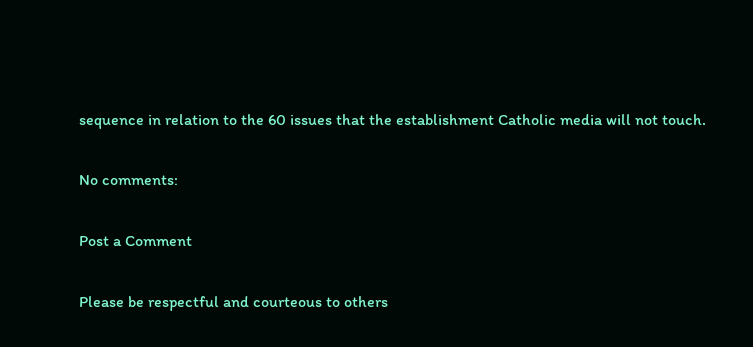sequence in relation to the 60 issues that the establishment Catholic media will not touch.

No comments:

Post a Comment

Please be respectful and courteous to others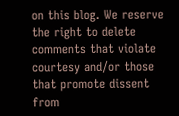on this blog. We reserve the right to delete comments that violate courtesy and/or those that promote dissent from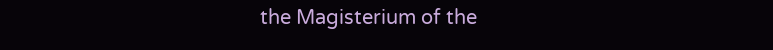the Magisterium of the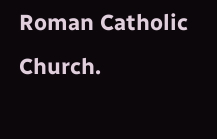Roman Catholic Church.